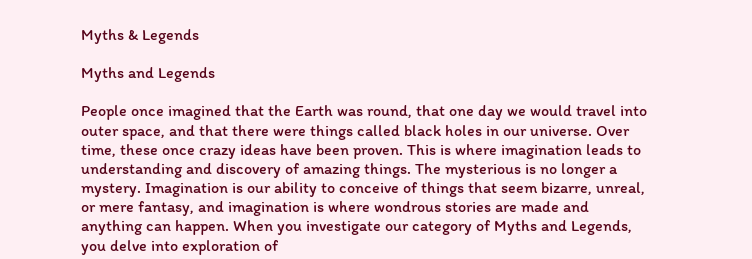Myths & Legends

Myths and Legends

People once imagined that the Earth was round, that one day we would travel into outer space, and that there were things called black holes in our universe. Over time, these once crazy ideas have been proven. This is where imagination leads to understanding and discovery of amazing things. The mysterious is no longer a mystery. Imagination is our ability to conceive of things that seem bizarre, unreal, or mere fantasy, and imagination is where wondrous stories are made and anything can happen. When you investigate our category of Myths and Legends, you delve into exploration of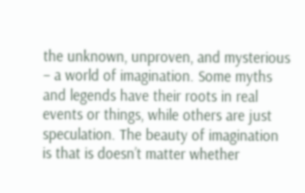the unknown, unproven, and mysterious – a world of imagination. Some myths and legends have their roots in real events or things, while others are just speculation. The beauty of imagination is that is doesn’t matter whether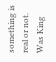something is real or not. Was King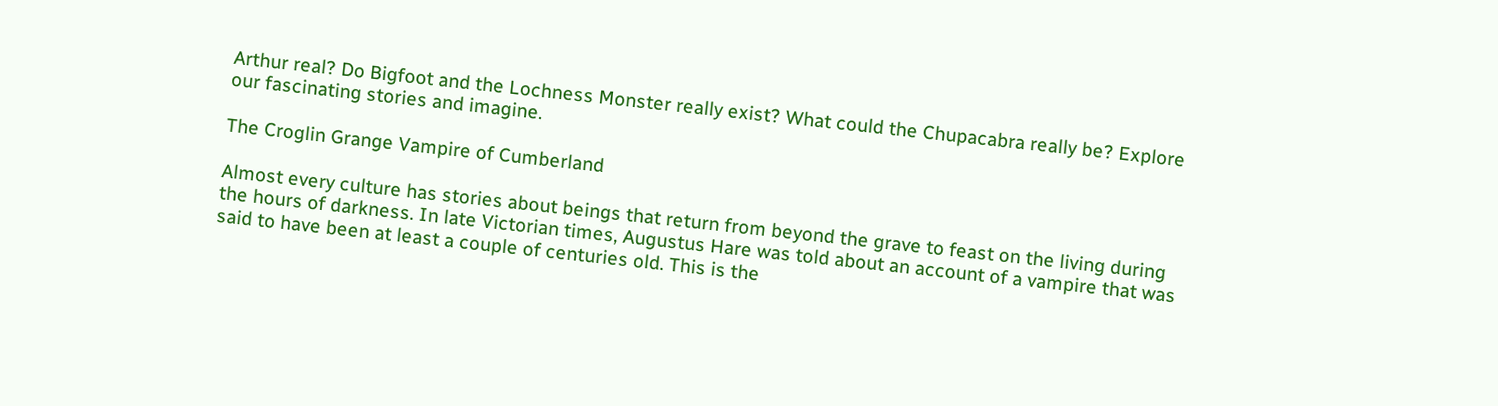Arthur real? Do Bigfoot and the Lochness Monster really exist? What could the Chupacabra really be? Explore our fascinating stories and imagine.

The Croglin Grange Vampire of Cumberland

Almost every culture has stories about beings that return from beyond the grave to feast on the living during the hours of darkness. In late Victorian times, Augustus Hare was told about an account of a vampire that was said to have been at least a couple of centuries old. This is the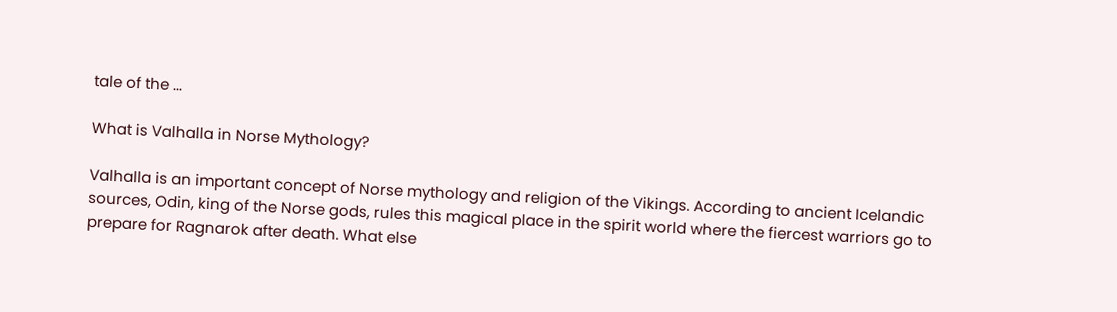tale of the ...

What is Valhalla in Norse Mythology?

Valhalla is an important concept of Norse mythology and religion of the Vikings. According to ancient Icelandic sources, Odin, king of the Norse gods, rules this magical place in the spirit world where the fiercest warriors go to prepare for Ragnarok after death. What else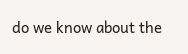do we know about the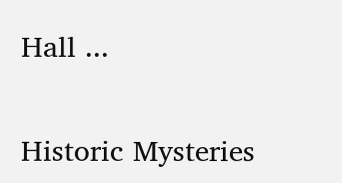Hall ...

Historic Mysteries